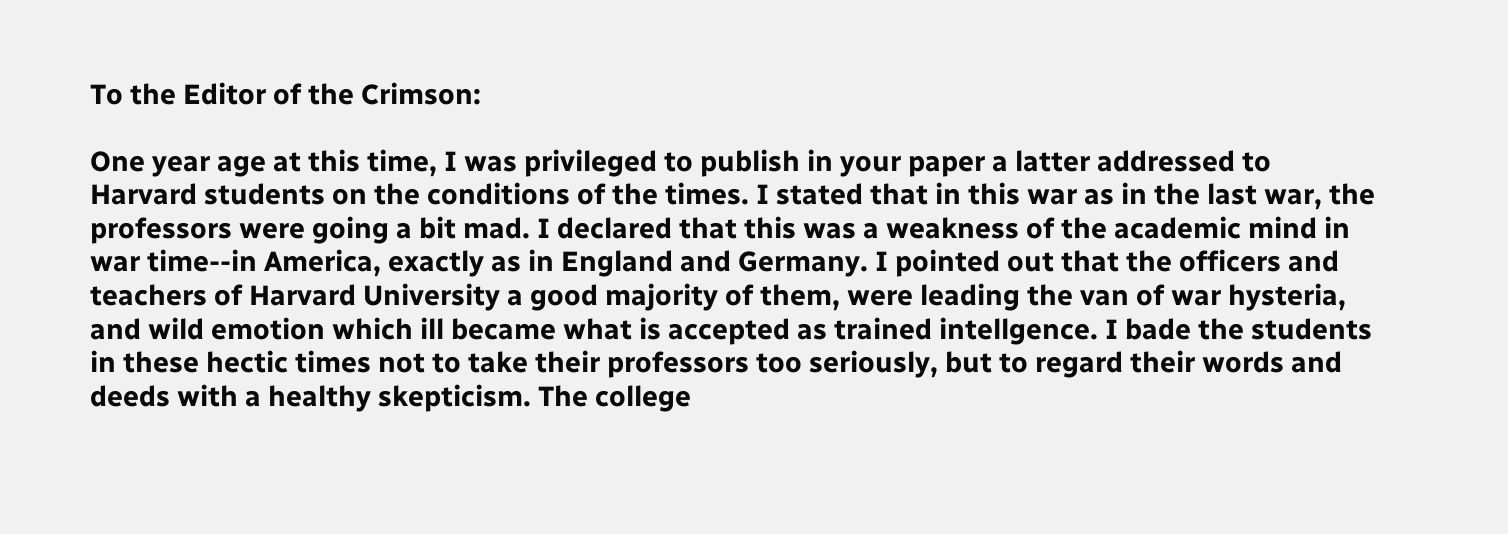To the Editor of the Crimson:

One year age at this time, I was privileged to publish in your paper a latter addressed to Harvard students on the conditions of the times. I stated that in this war as in the last war, the professors were going a bit mad. I declared that this was a weakness of the academic mind in war time--in America, exactly as in England and Germany. I pointed out that the officers and teachers of Harvard University a good majority of them, were leading the van of war hysteria, and wild emotion which ill became what is accepted as trained intellgence. I bade the students in these hectic times not to take their professors too seriously, but to regard their words and deeds with a healthy skepticism. The college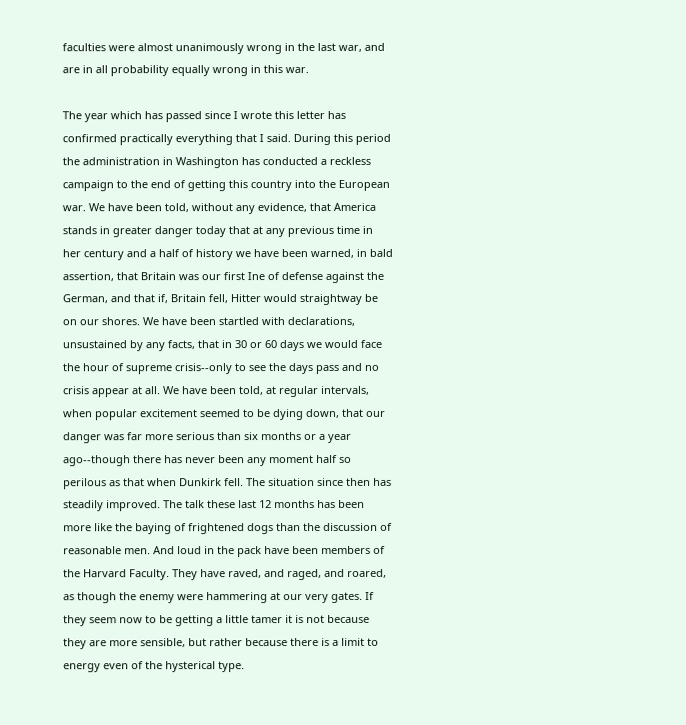faculties were almost unanimously wrong in the last war, and are in all probability equally wrong in this war.

The year which has passed since I wrote this letter has confirmed practically everything that I said. During this period the administration in Washington has conducted a reckless campaign to the end of getting this country into the European war. We have been told, without any evidence, that America stands in greater danger today that at any previous time in her century and a half of history we have been warned, in bald assertion, that Britain was our first Ine of defense against the German, and that if, Britain fell, Hitter would straightway be on our shores. We have been startled with declarations, unsustained by any facts, that in 30 or 60 days we would face the hour of supreme crisis--only to see the days pass and no crisis appear at all. We have been told, at regular intervals, when popular excitement seemed to be dying down, that our danger was far more serious than six months or a year ago--though there has never been any moment half so perilous as that when Dunkirk fell. The situation since then has steadily improved. The talk these last 12 months has been more like the baying of frightened dogs than the discussion of reasonable men. And loud in the pack have been members of the Harvard Faculty. They have raved, and raged, and roared, as though the enemy were hammering at our very gates. If they seem now to be getting a little tamer it is not because they are more sensible, but rather because there is a limit to energy even of the hysterical type.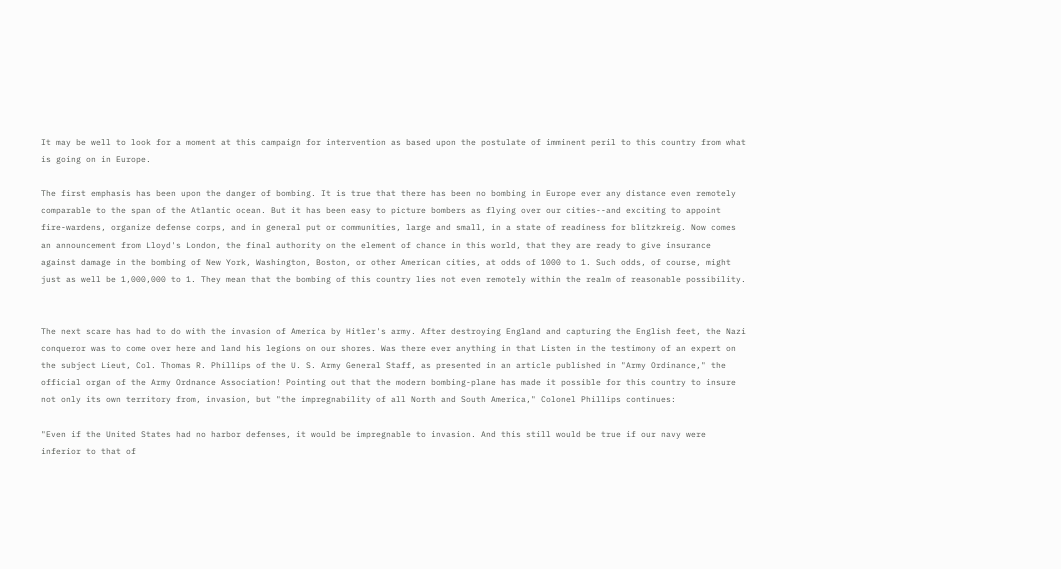It may be well to look for a moment at this campaign for intervention as based upon the postulate of imminent peril to this country from what is going on in Europe.

The first emphasis has been upon the danger of bombing. It is true that there has been no bombing in Europe ever any distance even remotely comparable to the span of the Atlantic ocean. But it has been easy to picture bombers as flying over our cities--and exciting to appoint fire-wardens, organize defense corps, and in general put or communities, large and small, in a state of readiness for blitzkreig. Now comes an announcement from Lloyd's London, the final authority on the element of chance in this world, that they are ready to give insurance against damage in the bombing of New York, Washington, Boston, or other American cities, at odds of 1000 to 1. Such odds, of course, might just as well be 1,000,000 to 1. They mean that the bombing of this country lies not even remotely within the realm of reasonable possibility.


The next scare has had to do with the invasion of America by Hitler's army. After destroying England and capturing the English feet, the Nazi conqueror was to come over here and land his legions on our shores. Was there ever anything in that Listen in the testimony of an expert on the subject Lieut, Col. Thomas R. Phillips of the U. S. Army General Staff, as presented in an article published in "Army Ordinance," the official organ of the Army Ordnance Association! Pointing out that the modern bombing-plane has made it possible for this country to insure not only its own territory from, invasion, but "the impregnability of all North and South America," Colonel Phillips continues:

"Even if the United States had no harbor defenses, it would be impregnable to invasion. And this still would be true if our navy were inferior to that of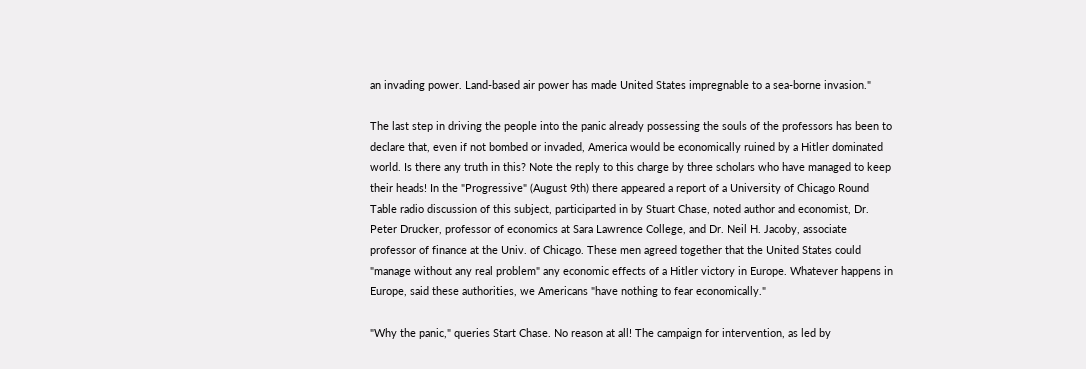an invading power. Land-based air power has made United States impregnable to a sea-borne invasion."

The last step in driving the people into the panic already possessing the souls of the professors has been to declare that, even if not bombed or invaded, America would be economically ruined by a Hitler dominated world. Is there any truth in this? Note the reply to this charge by three scholars who have managed to keep their heads! In the "Progressive" (August 9th) there appeared a report of a University of Chicago Round Table radio discussion of this subject, participarted in by Stuart Chase, noted author and economist, Dr. Peter Drucker, professor of economics at Sara Lawrence College, and Dr. Neil H. Jacoby, associate professor of finance at the Univ. of Chicago. These men agreed together that the United States could "manage without any real problem" any economic effects of a Hitler victory in Europe. Whatever happens in Europe, said these authorities, we Americans "have nothing to fear economically."

"Why the panic," queries Start Chase. No reason at all! The campaign for intervention, as led by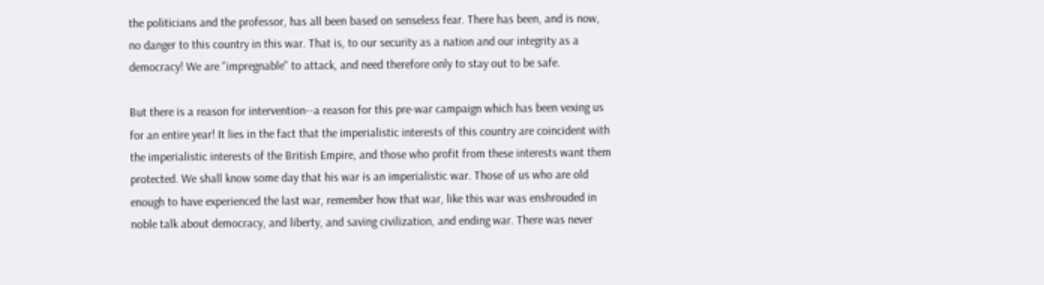the politicians and the professor, has all been based on senseless fear. There has been, and is now, no danger to this country in this war. That is, to our security as a nation and our integrity as a democracy! We are "impregnable" to attack, and need therefore only to stay out to be safe.

But there is a reason for intervention--a reason for this pre-war campaign which has been vexing us for an entire year! It lies in the fact that the imperialistic interests of this country are coincident with the imperialistic interests of the British Empire, and those who profit from these interests want them protected. We shall know some day that his war is an imperialistic war. Those of us who are old enough to have experienced the last war, remember how that war, like this war was enshrouded in noble talk about democracy, and liberty, and saving civilization, and ending war. There was never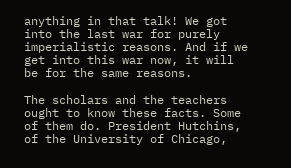anything in that talk! We got into the last war for purely imperialistic reasons. And if we get into this war now, it will be for the same reasons.

The scholars and the teachers ought to know these facts. Some of them do. President Hutchins, of the University of Chicago,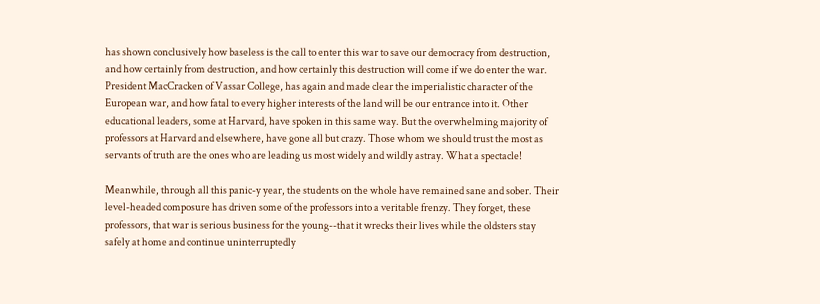has shown conclusively how baseless is the call to enter this war to save our democracy from destruction, and how certainly from destruction, and how certainly this destruction will come if we do enter the war. President MacCracken of Vassar College, has again and made clear the imperialistic character of the European war, and how fatal to every higher interests of the land will be our entrance into it. Other educational leaders, some at Harvard, have spoken in this same way. But the overwhelming majority of professors at Harvard and elsewhere, have gone all but crazy. Those whom we should trust the most as servants of truth are the ones who are leading us most widely and wildly astray. What a spectacle!

Meanwhile, through all this panic-y year, the students on the whole have remained sane and sober. Their level-headed composure has driven some of the professors into a veritable frenzy. They forget, these professors, that war is serious business for the young--that it wrecks their lives while the oldsters stay safely at home and continue uninterruptedly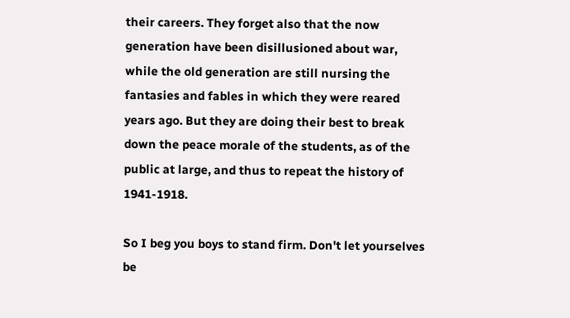their careers. They forget also that the now generation have been disillusioned about war, while the old generation are still nursing the fantasies and fables in which they were reared years ago. But they are doing their best to break down the peace morale of the students, as of the public at large, and thus to repeat the history of 1941-1918.

So I beg you boys to stand firm. Don't let yourselves be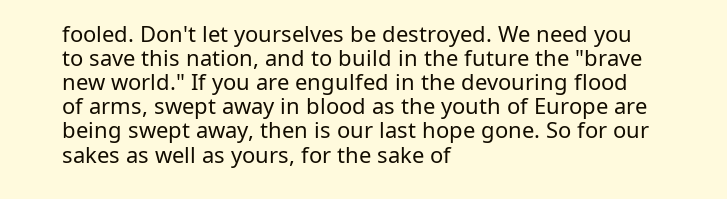fooled. Don't let yourselves be destroyed. We need you to save this nation, and to build in the future the "brave new world." If you are engulfed in the devouring flood of arms, swept away in blood as the youth of Europe are being swept away, then is our last hope gone. So for our sakes as well as yours, for the sake of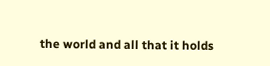the world and all that it holds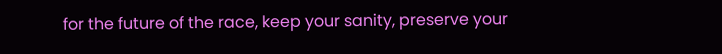for the future of the race, keep your sanity, preserve your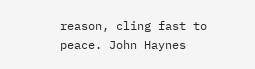reason, cling fast to peace. John Haynes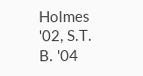Holmes '02, S.T. B. '04